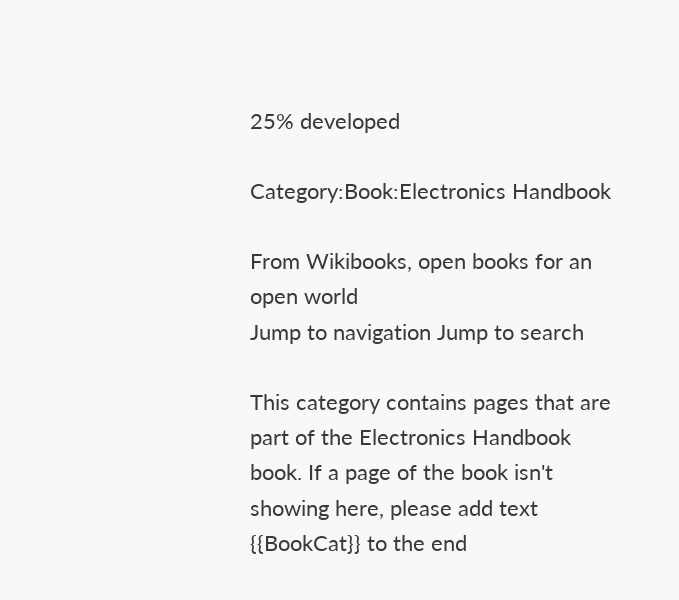25% developed

Category:Book:Electronics Handbook

From Wikibooks, open books for an open world
Jump to navigation Jump to search

This category contains pages that are part of the Electronics Handbook book. If a page of the book isn't showing here, please add text {{BookCat}} to the end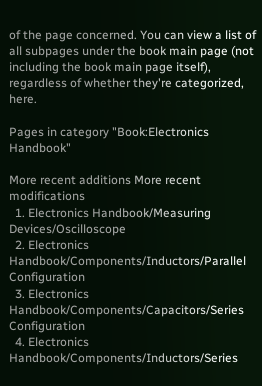of the page concerned. You can view a list of all subpages under the book main page (not including the book main page itself), regardless of whether they're categorized, here.

Pages in category "Book:Electronics Handbook"

More recent additions More recent modifications
  1. Electronics Handbook/Measuring Devices/Oscilloscope
  2. Electronics Handbook/Components/Inductors/Parallel Configuration
  3. Electronics Handbook/Components/Capacitors/Series Configuration
  4. Electronics Handbook/Components/Inductors/Series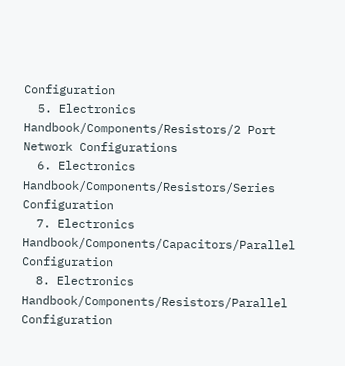Configuration
  5. Electronics Handbook/Components/Resistors/2 Port Network Configurations
  6. Electronics Handbook/Components/Resistors/Series Configuration
  7. Electronics Handbook/Components/Capacitors/Parallel Configuration
  8. Electronics Handbook/Components/Resistors/Parallel Configuration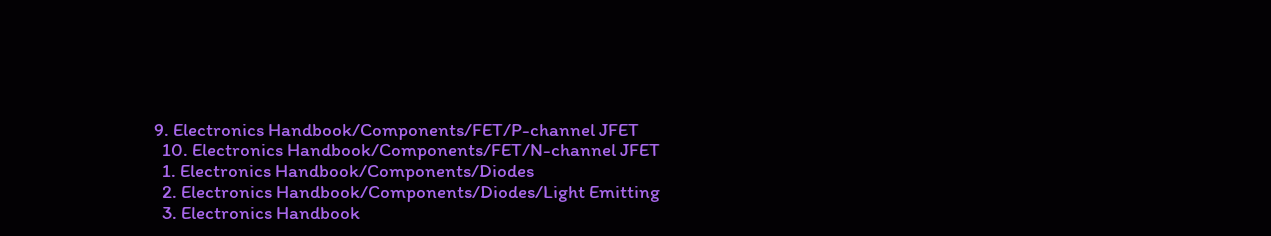9. Electronics Handbook/Components/FET/P-channel JFET
  10. Electronics Handbook/Components/FET/N-channel JFET
  1. Electronics Handbook/Components/Diodes
  2. Electronics Handbook/Components/Diodes/Light Emitting
  3. Electronics Handbook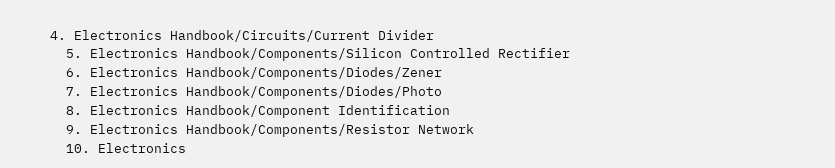4. Electronics Handbook/Circuits/Current Divider
  5. Electronics Handbook/Components/Silicon Controlled Rectifier
  6. Electronics Handbook/Components/Diodes/Zener
  7. Electronics Handbook/Components/Diodes/Photo
  8. Electronics Handbook/Component Identification
  9. Electronics Handbook/Components/Resistor Network
  10. Electronics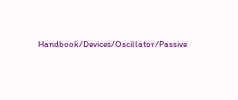Handbook/Devices/Oscillator/Passive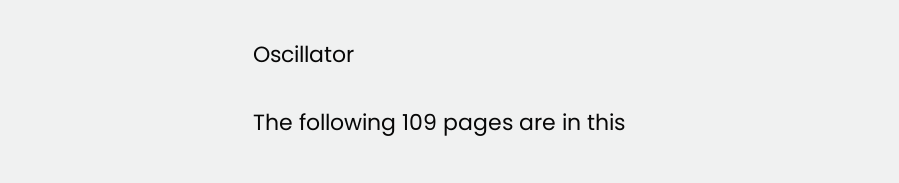Oscillator

The following 109 pages are in this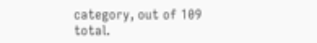category, out of 109 total.